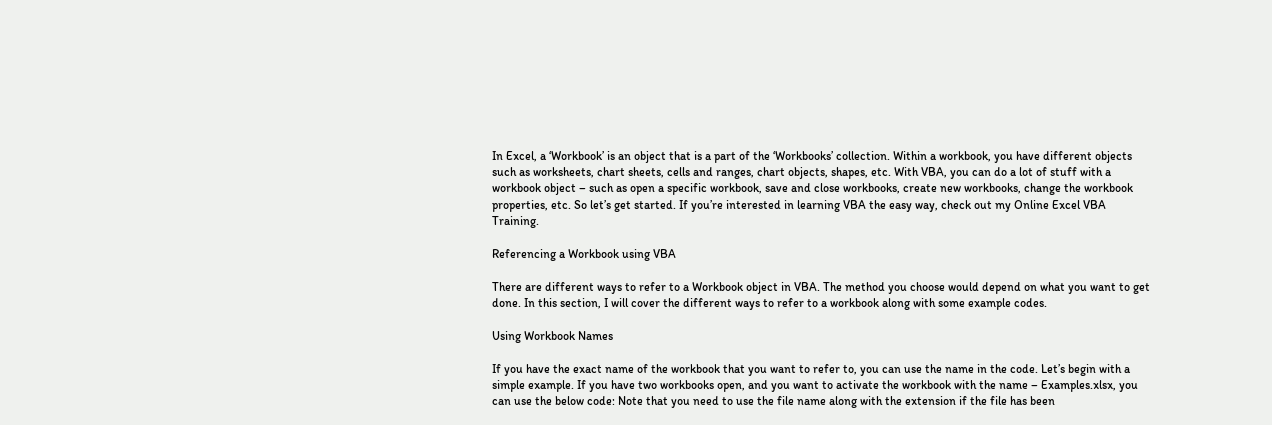In Excel, a ‘Workbook’ is an object that is a part of the ‘Workbooks’ collection. Within a workbook, you have different objects such as worksheets, chart sheets, cells and ranges, chart objects, shapes, etc. With VBA, you can do a lot of stuff with a workbook object – such as open a specific workbook, save and close workbooks, create new workbooks, change the workbook properties, etc. So let’s get started. If you’re interested in learning VBA the easy way, check out my Online Excel VBA Training.

Referencing a Workbook using VBA

There are different ways to refer to a Workbook object in VBA. The method you choose would depend on what you want to get done. In this section, I will cover the different ways to refer to a workbook along with some example codes.

Using Workbook Names

If you have the exact name of the workbook that you want to refer to, you can use the name in the code. Let’s begin with a simple example. If you have two workbooks open, and you want to activate the workbook with the name – Examples.xlsx, you can use the below code: Note that you need to use the file name along with the extension if the file has been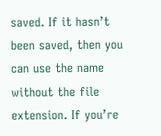saved. If it hasn’t been saved, then you can use the name without the file extension. If you’re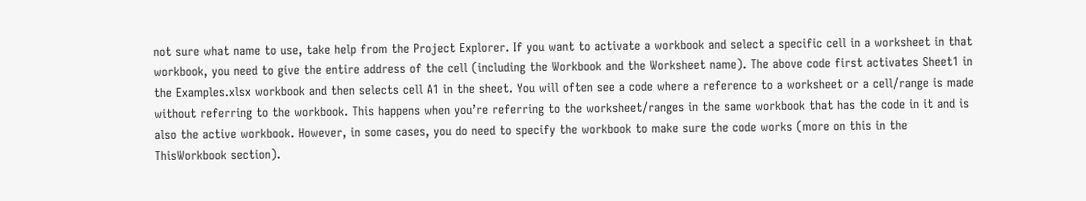not sure what name to use, take help from the Project Explorer. If you want to activate a workbook and select a specific cell in a worksheet in that workbook, you need to give the entire address of the cell (including the Workbook and the Worksheet name). The above code first activates Sheet1 in the Examples.xlsx workbook and then selects cell A1 in the sheet. You will often see a code where a reference to a worksheet or a cell/range is made without referring to the workbook. This happens when you’re referring to the worksheet/ranges in the same workbook that has the code in it and is also the active workbook. However, in some cases, you do need to specify the workbook to make sure the code works (more on this in the ThisWorkbook section).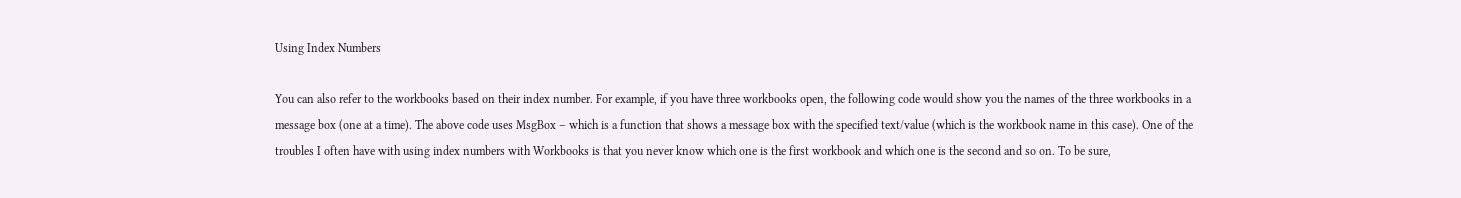Using Index Numbers

You can also refer to the workbooks based on their index number. For example, if you have three workbooks open, the following code would show you the names of the three workbooks in a message box (one at a time). The above code uses MsgBox – which is a function that shows a message box with the specified text/value (which is the workbook name in this case). One of the troubles I often have with using index numbers with Workbooks is that you never know which one is the first workbook and which one is the second and so on. To be sure,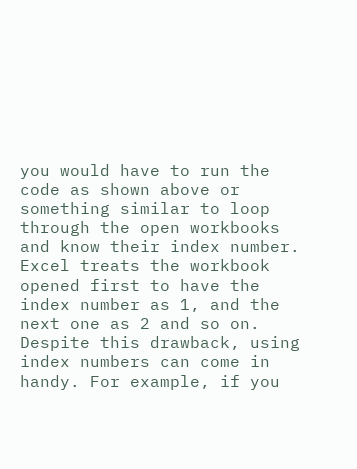you would have to run the code as shown above or something similar to loop through the open workbooks and know their index number. Excel treats the workbook opened first to have the index number as 1, and the next one as 2 and so on. Despite this drawback, using index numbers can come in handy. For example, if you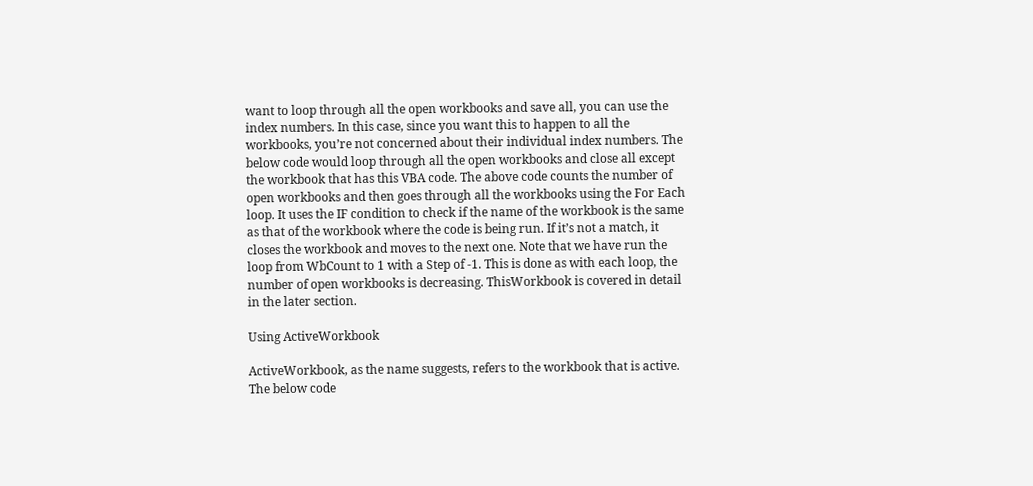want to loop through all the open workbooks and save all, you can use the index numbers. In this case, since you want this to happen to all the workbooks, you’re not concerned about their individual index numbers. The below code would loop through all the open workbooks and close all except the workbook that has this VBA code. The above code counts the number of open workbooks and then goes through all the workbooks using the For Each loop. It uses the IF condition to check if the name of the workbook is the same as that of the workbook where the code is being run. If it’s not a match, it closes the workbook and moves to the next one. Note that we have run the loop from WbCount to 1 with a Step of -1. This is done as with each loop, the number of open workbooks is decreasing. ThisWorkbook is covered in detail in the later section.

Using ActiveWorkbook

ActiveWorkbook, as the name suggests, refers to the workbook that is active. The below code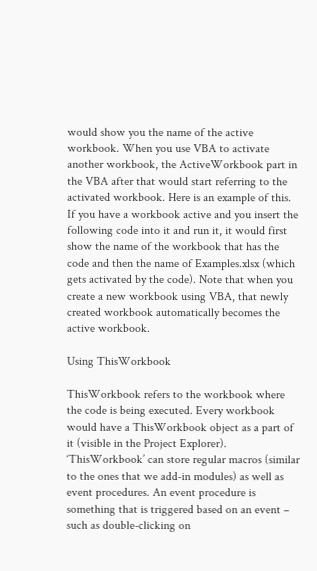would show you the name of the active workbook. When you use VBA to activate another workbook, the ActiveWorkbook part in the VBA after that would start referring to the activated workbook. Here is an example of this. If you have a workbook active and you insert the following code into it and run it, it would first show the name of the workbook that has the code and then the name of Examples.xlsx (which gets activated by the code). Note that when you create a new workbook using VBA, that newly created workbook automatically becomes the active workbook.

Using ThisWorkbook

ThisWorkbook refers to the workbook where the code is being executed. Every workbook would have a ThisWorkbook object as a part of it (visible in the Project Explorer). ‘ThisWorkbook’ can store regular macros (similar to the ones that we add-in modules) as well as event procedures. An event procedure is something that is triggered based on an event – such as double-clicking on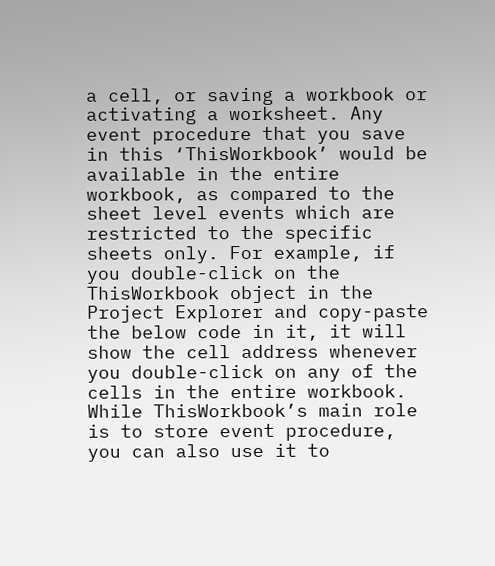a cell, or saving a workbook or activating a worksheet. Any event procedure that you save in this ‘ThisWorkbook’ would be available in the entire workbook, as compared to the sheet level events which are restricted to the specific sheets only. For example, if you double-click on the ThisWorkbook object in the Project Explorer and copy-paste the below code in it, it will show the cell address whenever you double-click on any of the cells in the entire workbook. While ThisWorkbook’s main role is to store event procedure, you can also use it to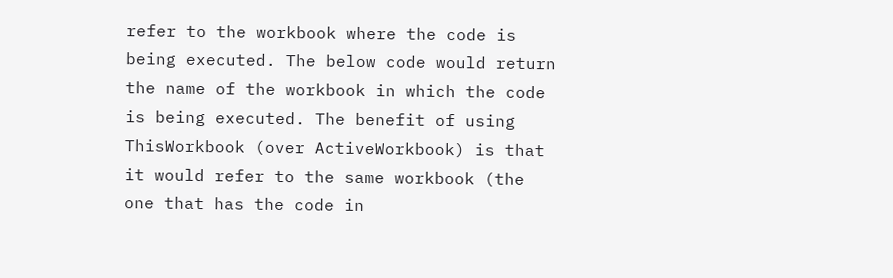refer to the workbook where the code is being executed. The below code would return the name of the workbook in which the code is being executed. The benefit of using ThisWorkbook (over ActiveWorkbook) is that it would refer to the same workbook (the one that has the code in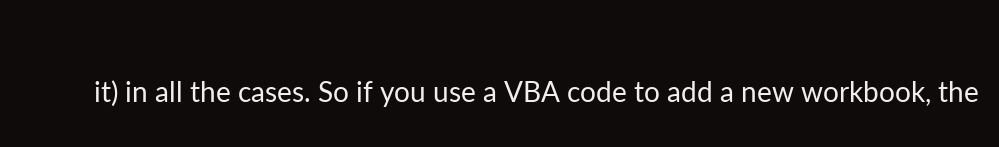it) in all the cases. So if you use a VBA code to add a new workbook, the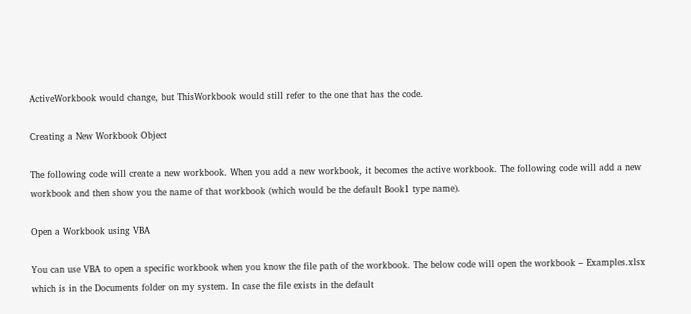ActiveWorkbook would change, but ThisWorkbook would still refer to the one that has the code.

Creating a New Workbook Object

The following code will create a new workbook. When you add a new workbook, it becomes the active workbook. The following code will add a new workbook and then show you the name of that workbook (which would be the default Book1 type name).

Open a Workbook using VBA

You can use VBA to open a specific workbook when you know the file path of the workbook. The below code will open the workbook – Examples.xlsx which is in the Documents folder on my system. In case the file exists in the default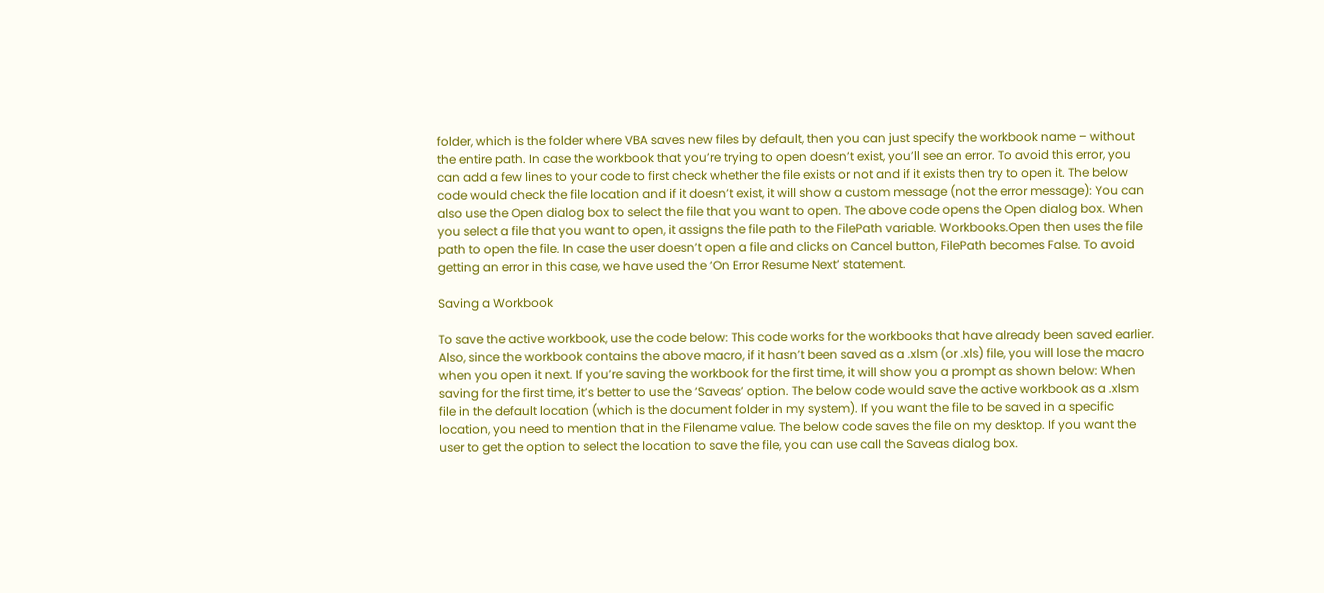folder, which is the folder where VBA saves new files by default, then you can just specify the workbook name – without the entire path. In case the workbook that you’re trying to open doesn’t exist, you’ll see an error. To avoid this error, you can add a few lines to your code to first check whether the file exists or not and if it exists then try to open it. The below code would check the file location and if it doesn’t exist, it will show a custom message (not the error message): You can also use the Open dialog box to select the file that you want to open. The above code opens the Open dialog box. When you select a file that you want to open, it assigns the file path to the FilePath variable. Workbooks.Open then uses the file path to open the file. In case the user doesn’t open a file and clicks on Cancel button, FilePath becomes False. To avoid getting an error in this case, we have used the ‘On Error Resume Next’ statement.

Saving a Workbook

To save the active workbook, use the code below: This code works for the workbooks that have already been saved earlier. Also, since the workbook contains the above macro, if it hasn’t been saved as a .xlsm (or .xls) file, you will lose the macro when you open it next. If you’re saving the workbook for the first time, it will show you a prompt as shown below: When saving for the first time, it’s better to use the ‘Saveas’ option. The below code would save the active workbook as a .xlsm file in the default location (which is the document folder in my system). If you want the file to be saved in a specific location, you need to mention that in the Filename value. The below code saves the file on my desktop. If you want the user to get the option to select the location to save the file, you can use call the Saveas dialog box.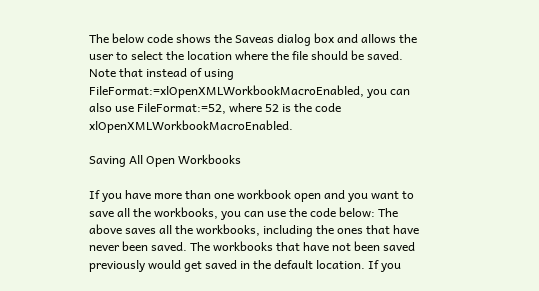The below code shows the Saveas dialog box and allows the user to select the location where the file should be saved. Note that instead of using FileFormat:=xlOpenXMLWorkbookMacroEnabled, you can also use FileFormat:=52, where 52 is the code xlOpenXMLWorkbookMacroEnabled.

Saving All Open Workbooks

If you have more than one workbook open and you want to save all the workbooks, you can use the code below: The above saves all the workbooks, including the ones that have never been saved. The workbooks that have not been saved previously would get saved in the default location. If you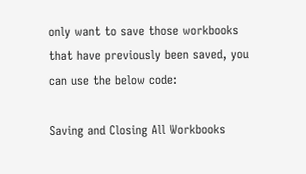only want to save those workbooks that have previously been saved, you can use the below code:

Saving and Closing All Workbooks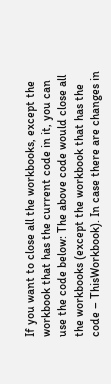If you want to close all the workbooks, except the workbook that has the current code in it, you can use the code below: The above code would close all the workbooks (except the workbook that has the code – ThisWorkbook). In case there are changes in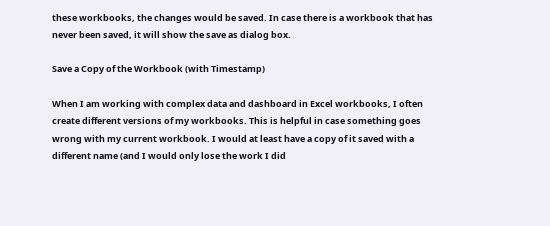these workbooks, the changes would be saved. In case there is a workbook that has never been saved, it will show the save as dialog box.

Save a Copy of the Workbook (with Timestamp)

When I am working with complex data and dashboard in Excel workbooks, I often create different versions of my workbooks. This is helpful in case something goes wrong with my current workbook. I would at least have a copy of it saved with a different name (and I would only lose the work I did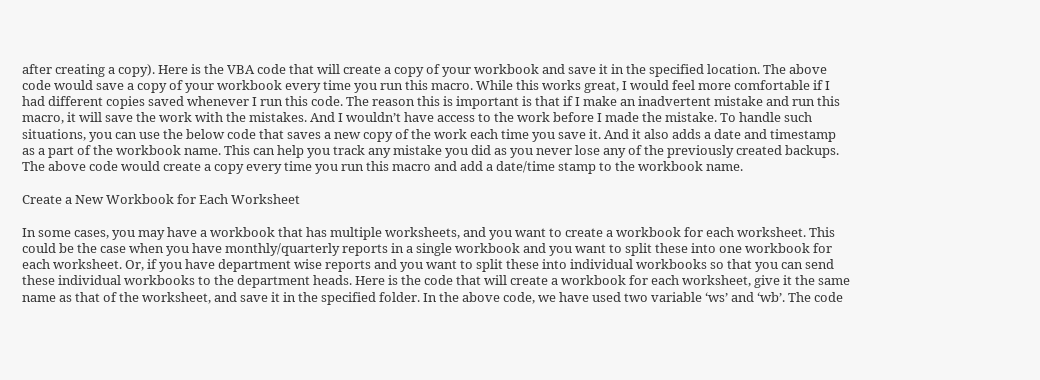after creating a copy). Here is the VBA code that will create a copy of your workbook and save it in the specified location. The above code would save a copy of your workbook every time you run this macro. While this works great, I would feel more comfortable if I had different copies saved whenever I run this code. The reason this is important is that if I make an inadvertent mistake and run this macro, it will save the work with the mistakes. And I wouldn’t have access to the work before I made the mistake. To handle such situations, you can use the below code that saves a new copy of the work each time you save it. And it also adds a date and timestamp as a part of the workbook name. This can help you track any mistake you did as you never lose any of the previously created backups. The above code would create a copy every time you run this macro and add a date/time stamp to the workbook name.

Create a New Workbook for Each Worksheet

In some cases, you may have a workbook that has multiple worksheets, and you want to create a workbook for each worksheet. This could be the case when you have monthly/quarterly reports in a single workbook and you want to split these into one workbook for each worksheet. Or, if you have department wise reports and you want to split these into individual workbooks so that you can send these individual workbooks to the department heads. Here is the code that will create a workbook for each worksheet, give it the same name as that of the worksheet, and save it in the specified folder. In the above code, we have used two variable ‘ws’ and ‘wb’. The code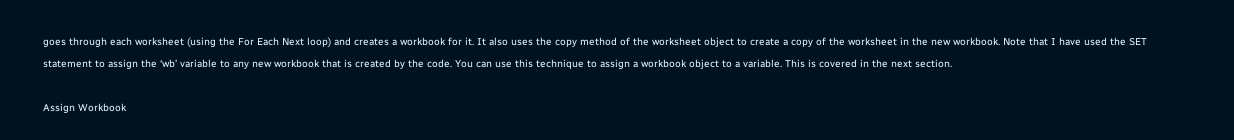goes through each worksheet (using the For Each Next loop) and creates a workbook for it. It also uses the copy method of the worksheet object to create a copy of the worksheet in the new workbook. Note that I have used the SET statement to assign the ‘wb’ variable to any new workbook that is created by the code. You can use this technique to assign a workbook object to a variable. This is covered in the next section.

Assign Workbook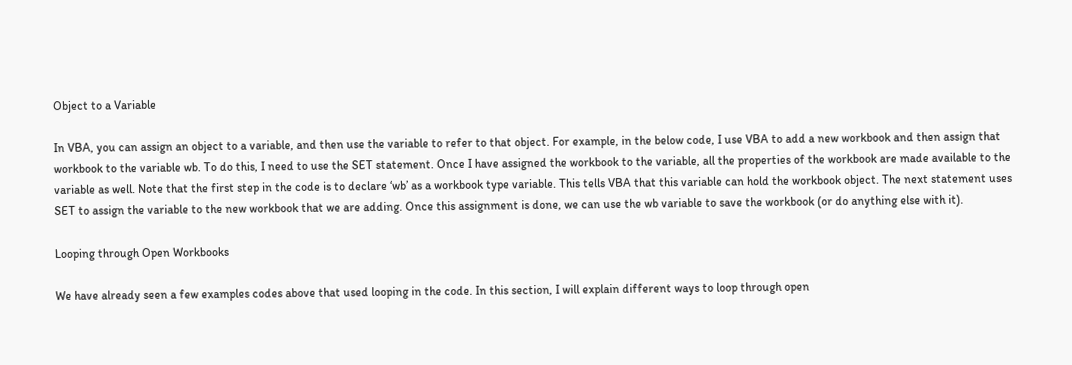Object to a Variable

In VBA, you can assign an object to a variable, and then use the variable to refer to that object. For example, in the below code, I use VBA to add a new workbook and then assign that workbook to the variable wb. To do this, I need to use the SET statement. Once I have assigned the workbook to the variable, all the properties of the workbook are made available to the variable as well. Note that the first step in the code is to declare ‘wb’ as a workbook type variable. This tells VBA that this variable can hold the workbook object. The next statement uses SET to assign the variable to the new workbook that we are adding. Once this assignment is done, we can use the wb variable to save the workbook (or do anything else with it).

Looping through Open Workbooks

We have already seen a few examples codes above that used looping in the code. In this section, I will explain different ways to loop through open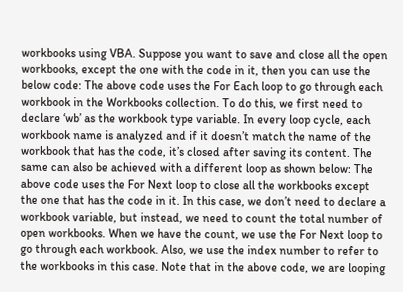workbooks using VBA. Suppose you want to save and close all the open workbooks, except the one with the code in it, then you can use the below code: The above code uses the For Each loop to go through each workbook in the Workbooks collection. To do this, we first need to declare ‘wb’ as the workbook type variable. In every loop cycle, each workbook name is analyzed and if it doesn’t match the name of the workbook that has the code, it’s closed after saving its content. The same can also be achieved with a different loop as shown below: The above code uses the For Next loop to close all the workbooks except the one that has the code in it. In this case, we don’t need to declare a workbook variable, but instead, we need to count the total number of open workbooks. When we have the count, we use the For Next loop to go through each workbook. Also, we use the index number to refer to the workbooks in this case. Note that in the above code, we are looping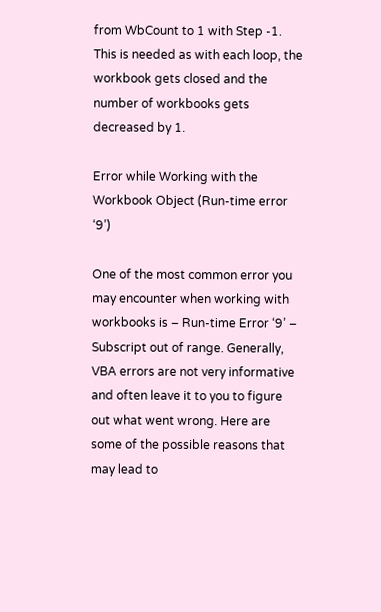from WbCount to 1 with Step -1. This is needed as with each loop, the workbook gets closed and the number of workbooks gets decreased by 1.

Error while Working with the Workbook Object (Run-time error ‘9’)

One of the most common error you may encounter when working with workbooks is – Run-time Error ‘9’ – Subscript out of range. Generally, VBA errors are not very informative and often leave it to you to figure out what went wrong. Here are some of the possible reasons that may lead to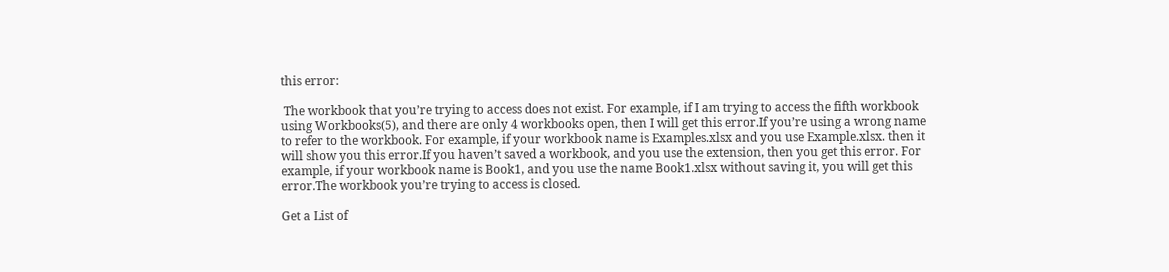this error:

 The workbook that you’re trying to access does not exist. For example, if I am trying to access the fifth workbook using Workbooks(5), and there are only 4 workbooks open, then I will get this error.If you’re using a wrong name to refer to the workbook. For example, if your workbook name is Examples.xlsx and you use Example.xlsx. then it will show you this error.If you haven’t saved a workbook, and you use the extension, then you get this error. For example, if your workbook name is Book1, and you use the name Book1.xlsx without saving it, you will get this error.The workbook you’re trying to access is closed.

Get a List of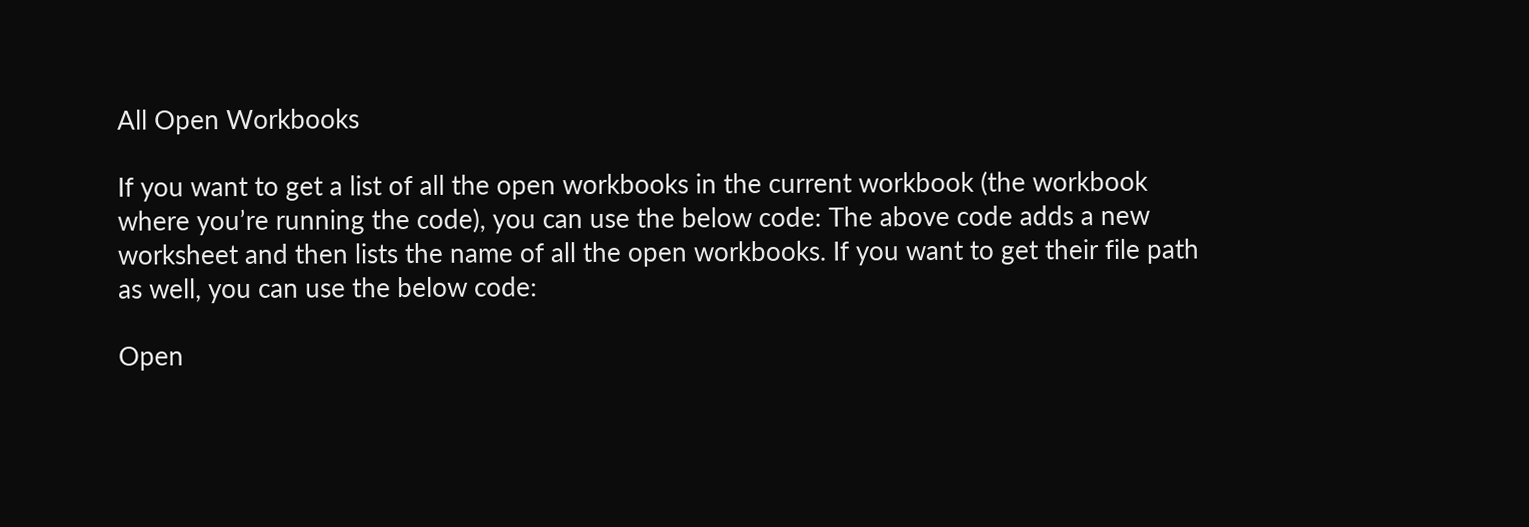All Open Workbooks

If you want to get a list of all the open workbooks in the current workbook (the workbook where you’re running the code), you can use the below code: The above code adds a new worksheet and then lists the name of all the open workbooks. If you want to get their file path as well, you can use the below code:

Open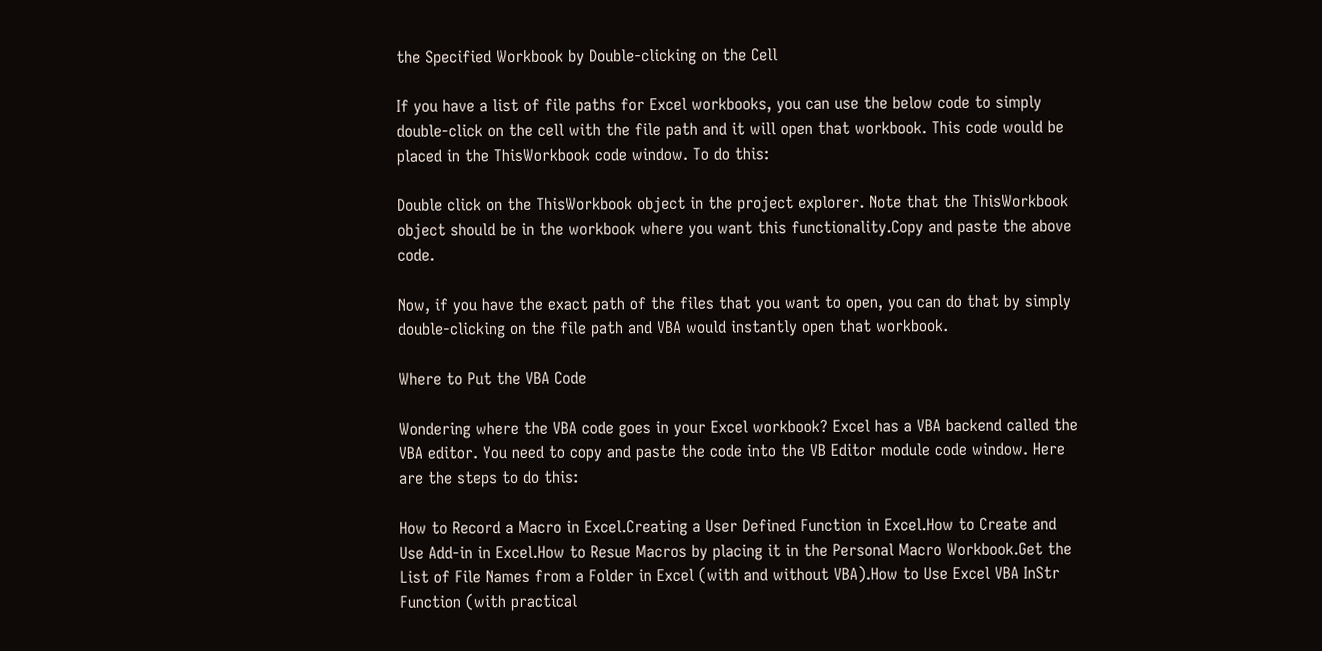the Specified Workbook by Double-clicking on the Cell

If you have a list of file paths for Excel workbooks, you can use the below code to simply double-click on the cell with the file path and it will open that workbook. This code would be placed in the ThisWorkbook code window. To do this:

Double click on the ThisWorkbook object in the project explorer. Note that the ThisWorkbook object should be in the workbook where you want this functionality.Copy and paste the above code.

Now, if you have the exact path of the files that you want to open, you can do that by simply double-clicking on the file path and VBA would instantly open that workbook.

Where to Put the VBA Code

Wondering where the VBA code goes in your Excel workbook? Excel has a VBA backend called the VBA editor. You need to copy and paste the code into the VB Editor module code window. Here are the steps to do this:

How to Record a Macro in Excel.Creating a User Defined Function in Excel.How to Create and Use Add-in in Excel.How to Resue Macros by placing it in the Personal Macro Workbook.Get the List of File Names from a Folder in Excel (with and without VBA).How to Use Excel VBA InStr Function (with practical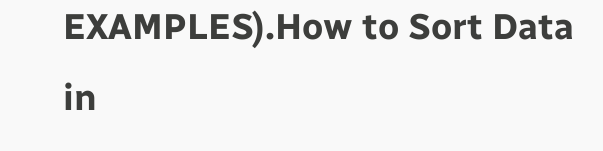EXAMPLES).How to Sort Data in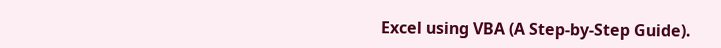Excel using VBA (A Step-by-Step Guide).